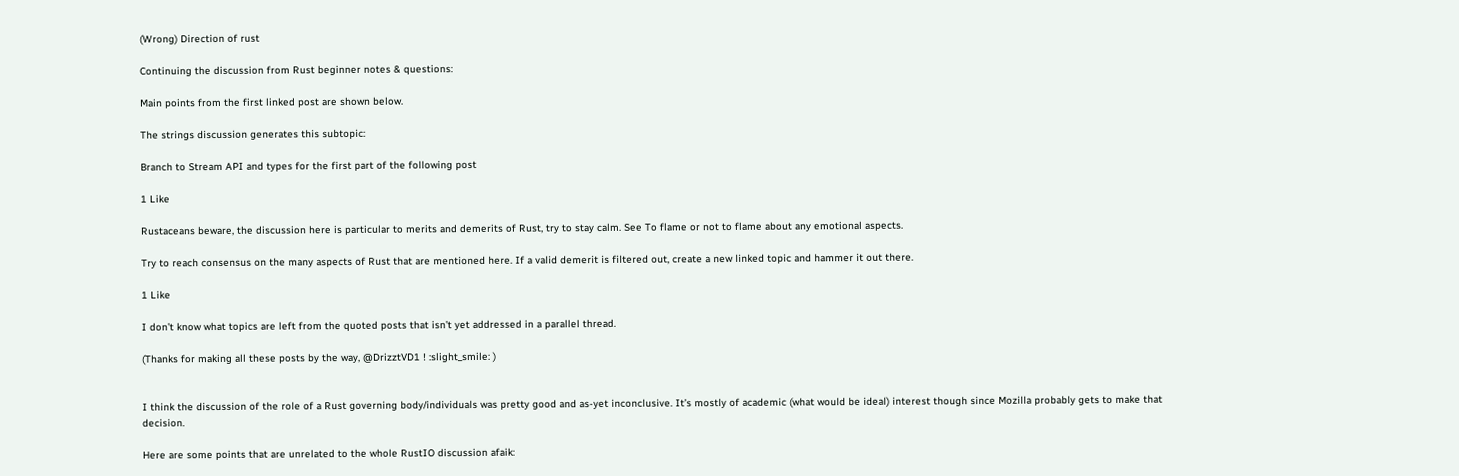(Wrong) Direction of rust

Continuing the discussion from Rust beginner notes & questions:

Main points from the first linked post are shown below.

The strings discussion generates this subtopic:

Branch to Stream API and types for the first part of the following post

1 Like

Rustaceans beware, the discussion here is particular to merits and demerits of Rust, try to stay calm. See To flame or not to flame about any emotional aspects.

Try to reach consensus on the many aspects of Rust that are mentioned here. If a valid demerit is filtered out, create a new linked topic and hammer it out there.

1 Like

I don’t know what topics are left from the quoted posts that isn’t yet addressed in a parallel thread.

(Thanks for making all these posts by the way, @DrizztVD1 ! :slight_smile: )


I think the discussion of the role of a Rust governing body/individuals was pretty good and as-yet inconclusive. It’s mostly of academic (what would be ideal) interest though since Mozilla probably gets to make that decision.

Here are some points that are unrelated to the whole RustIO discussion afaik: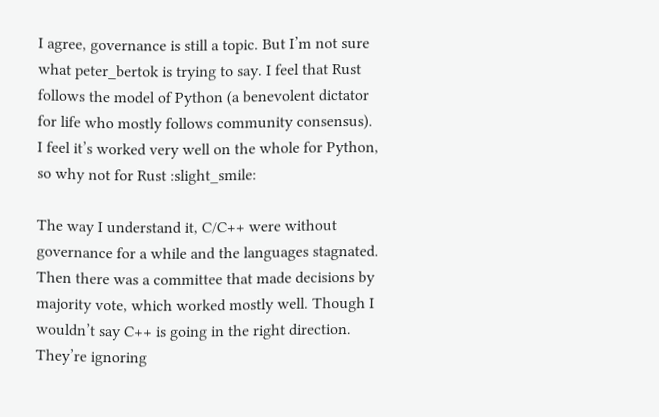I agree, governance is still a topic. But I’m not sure what peter_bertok is trying to say. I feel that Rust follows the model of Python (a benevolent dictator for life who mostly follows community consensus). I feel it’s worked very well on the whole for Python, so why not for Rust :slight_smile:

The way I understand it, C/C++ were without governance for a while and the languages stagnated. Then there was a committee that made decisions by majority vote, which worked mostly well. Though I wouldn’t say C++ is going in the right direction. They’re ignoring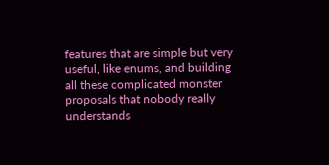features that are simple but very useful, like enums, and building all these complicated monster proposals that nobody really understands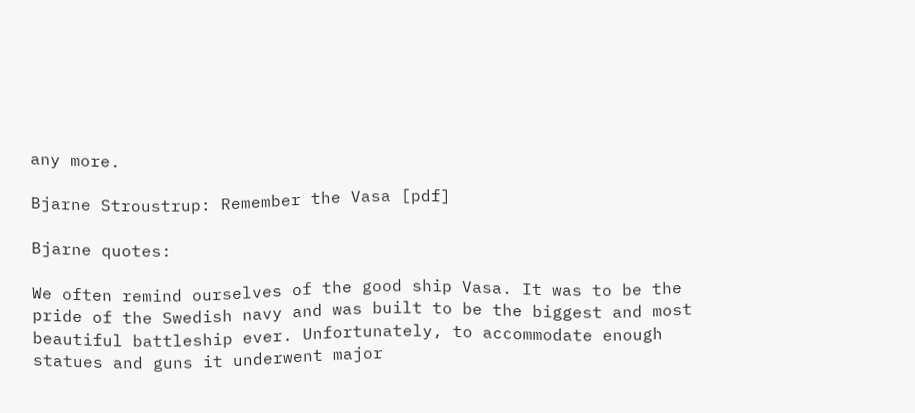any more.

Bjarne Stroustrup: Remember the Vasa [pdf]

Bjarne quotes:

We often remind ourselves of the good ship Vasa. It was to be the
pride of the Swedish navy and was built to be the biggest and most
beautiful battleship ever. Unfortunately, to accommodate enough
statues and guns it underwent major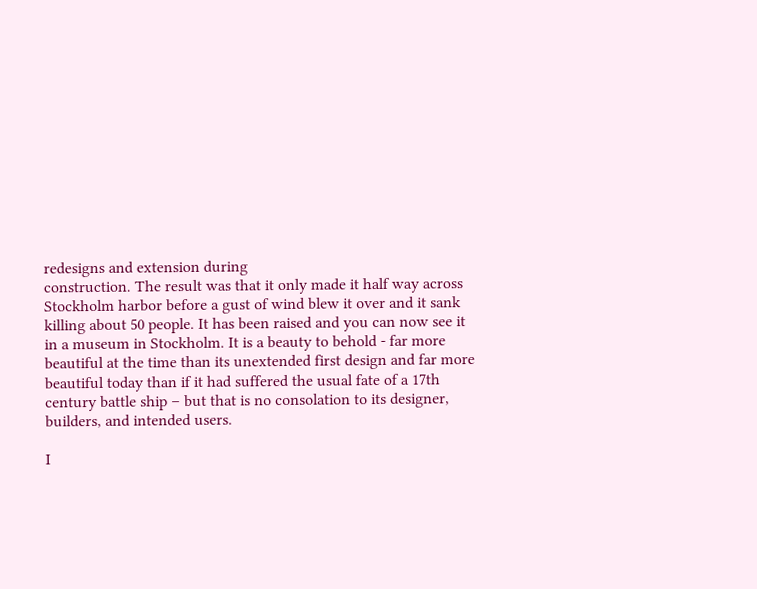redesigns and extension during
construction. The result was that it only made it half way across
Stockholm harbor before a gust of wind blew it over and it sank
killing about 50 people. It has been raised and you can now see it
in a museum in Stockholm. It is a beauty to behold - far more
beautiful at the time than its unextended first design and far more
beautiful today than if it had suffered the usual fate of a 17th
century battle ship – but that is no consolation to its designer,
builders, and intended users.

I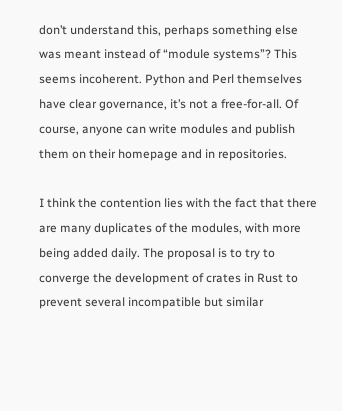don’t understand this, perhaps something else was meant instead of “module systems”? This seems incoherent. Python and Perl themselves have clear governance, it’s not a free-for-all. Of course, anyone can write modules and publish them on their homepage and in repositories.

I think the contention lies with the fact that there are many duplicates of the modules, with more being added daily. The proposal is to try to converge the development of crates in Rust to prevent several incompatible but similar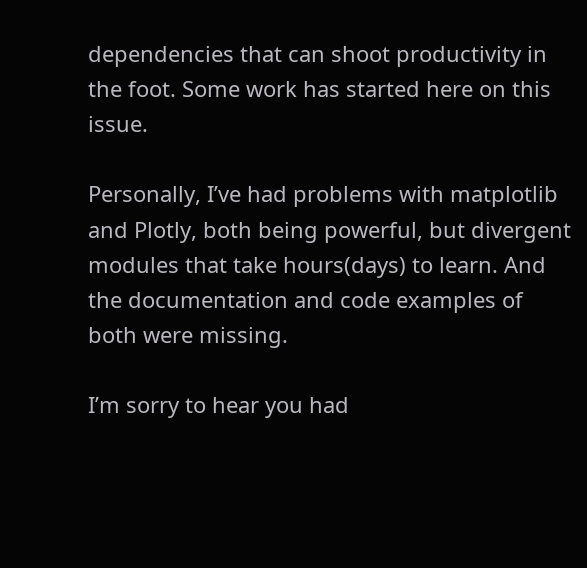dependencies that can shoot productivity in the foot. Some work has started here on this issue.

Personally, I’ve had problems with matplotlib and Plotly, both being powerful, but divergent modules that take hours(days) to learn. And the documentation and code examples of both were missing.

I’m sorry to hear you had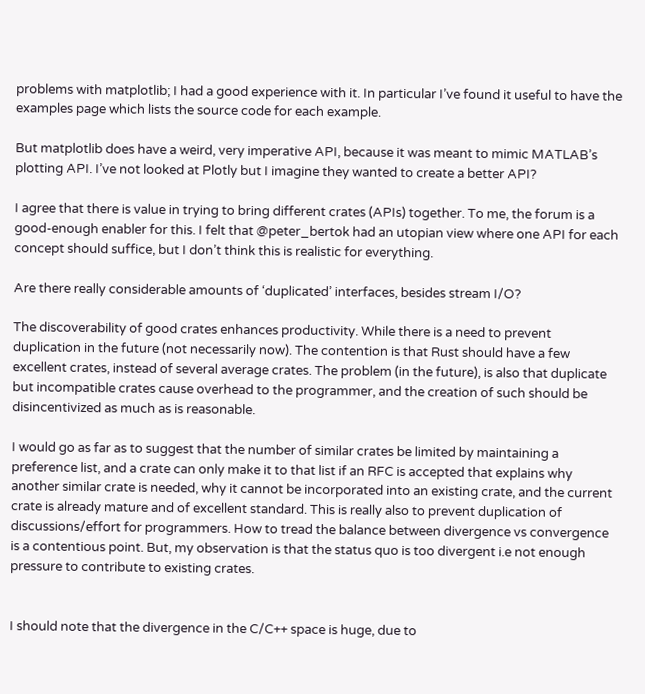problems with matplotlib; I had a good experience with it. In particular I’ve found it useful to have the examples page which lists the source code for each example.

But matplotlib does have a weird, very imperative API, because it was meant to mimic MATLAB’s plotting API. I’ve not looked at Plotly but I imagine they wanted to create a better API?

I agree that there is value in trying to bring different crates (APIs) together. To me, the forum is a good-enough enabler for this. I felt that @peter_bertok had an utopian view where one API for each concept should suffice, but I don’t think this is realistic for everything.

Are there really considerable amounts of ‘duplicated’ interfaces, besides stream I/O?

The discoverability of good crates enhances productivity. While there is a need to prevent duplication in the future (not necessarily now). The contention is that Rust should have a few excellent crates, instead of several average crates. The problem (in the future), is also that duplicate but incompatible crates cause overhead to the programmer, and the creation of such should be disincentivized as much as is reasonable.

I would go as far as to suggest that the number of similar crates be limited by maintaining a preference list, and a crate can only make it to that list if an RFC is accepted that explains why another similar crate is needed, why it cannot be incorporated into an existing crate, and the current crate is already mature and of excellent standard. This is really also to prevent duplication of discussions/effort for programmers. How to tread the balance between divergence vs convergence is a contentious point. But, my observation is that the status quo is too divergent i.e not enough pressure to contribute to existing crates.


I should note that the divergence in the C/C++ space is huge, due to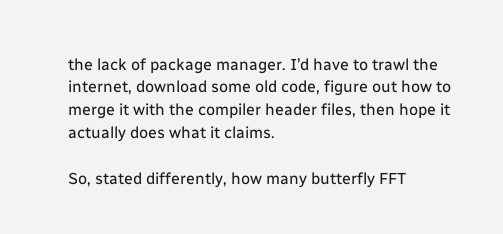the lack of package manager. I’d have to trawl the internet, download some old code, figure out how to merge it with the compiler header files, then hope it actually does what it claims.

So, stated differently, how many butterfly FFT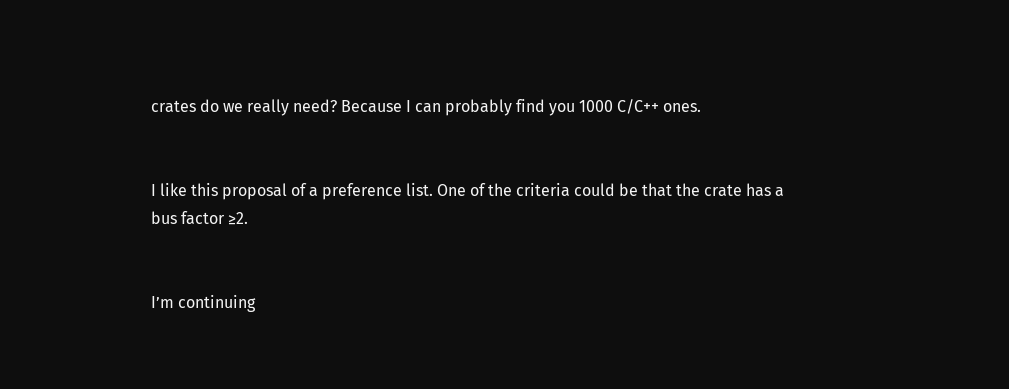crates do we really need? Because I can probably find you 1000 C/C++ ones.


I like this proposal of a preference list. One of the criteria could be that the crate has a bus factor ≥2.


I’m continuing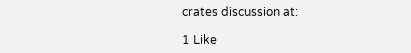crates discussion at:

1 Like